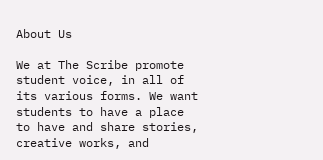About Us

We at The Scribe promote student voice, in all of its various forms. We want students to have a place to have and share stories, creative works, and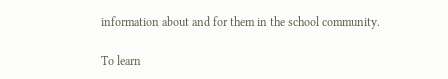information about and for them in the school community.

To learn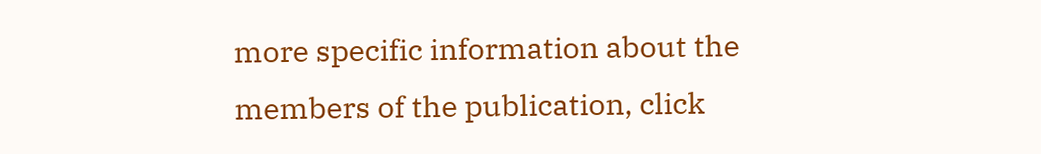more specific information about the members of the publication, click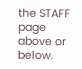the STAFF page above or below.